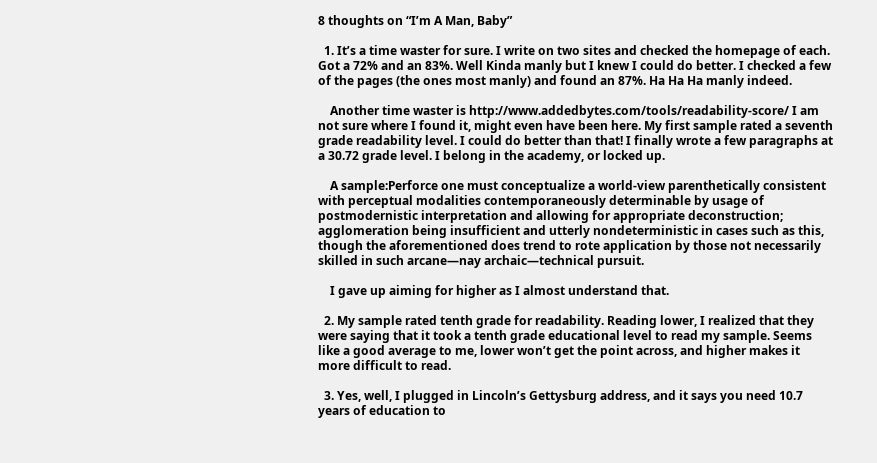8 thoughts on “I’m A Man, Baby”

  1. It’s a time waster for sure. I write on two sites and checked the homepage of each. Got a 72% and an 83%. Well Kinda manly but I knew I could do better. I checked a few of the pages (the ones most manly) and found an 87%. Ha Ha Ha manly indeed.

    Another time waster is http://www.addedbytes.com/tools/readability-score/ I am not sure where I found it, might even have been here. My first sample rated a seventh grade readability level. I could do better than that! I finally wrote a few paragraphs at a 30.72 grade level. I belong in the academy, or locked up.

    A sample:Perforce one must conceptualize a world-view parenthetically consistent with perceptual modalities contemporaneously determinable by usage of postmodernistic interpretation and allowing for appropriate deconstruction; agglomeration being insufficient and utterly nondeterministic in cases such as this, though the aforementioned does trend to rote application by those not necessarily skilled in such arcane—nay archaic—technical pursuit.

    I gave up aiming for higher as I almost understand that.

  2. My sample rated tenth grade for readability. Reading lower, I realized that they were saying that it took a tenth grade educational level to read my sample. Seems like a good average to me, lower won’t get the point across, and higher makes it more difficult to read.

  3. Yes, well, I plugged in Lincoln’s Gettysburg address, and it says you need 10.7 years of education to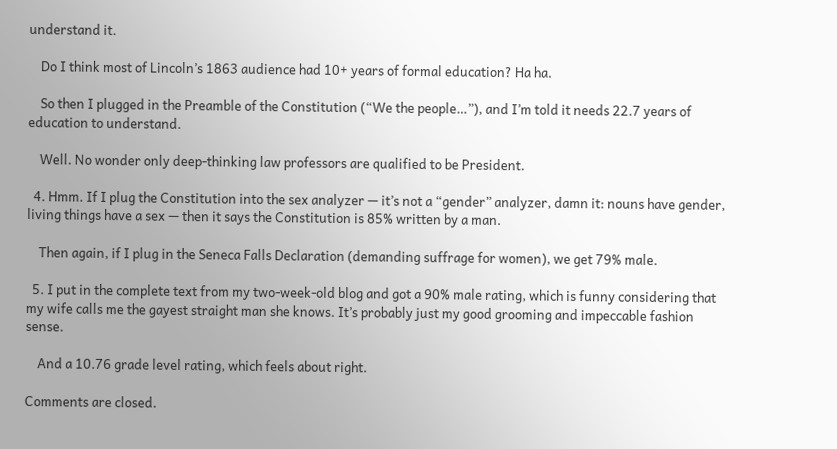understand it.

    Do I think most of Lincoln’s 1863 audience had 10+ years of formal education? Ha ha.

    So then I plugged in the Preamble of the Constitution (“We the people…”), and I’m told it needs 22.7 years of education to understand.

    Well. No wonder only deep-thinking law professors are qualified to be President.

  4. Hmm. If I plug the Constitution into the sex analyzer — it’s not a “gender” analyzer, damn it: nouns have gender, living things have a sex — then it says the Constitution is 85% written by a man.

    Then again, if I plug in the Seneca Falls Declaration (demanding suffrage for women), we get 79% male.

  5. I put in the complete text from my two-week-old blog and got a 90% male rating, which is funny considering that my wife calls me the gayest straight man she knows. It’s probably just my good grooming and impeccable fashion sense.

    And a 10.76 grade level rating, which feels about right.

Comments are closed.